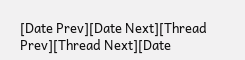[Date Prev][Date Next][Thread Prev][Thread Next][Date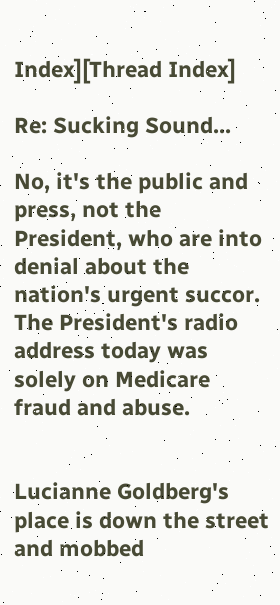Index][Thread Index]

Re: Sucking Sound...

No, it's the public and press, not the President, who are into
denial about the nation's urgent succor. The President's radio
address today was solely on Medicare fraud and abuse.


Lucianne Goldberg's place is down the street and mobbed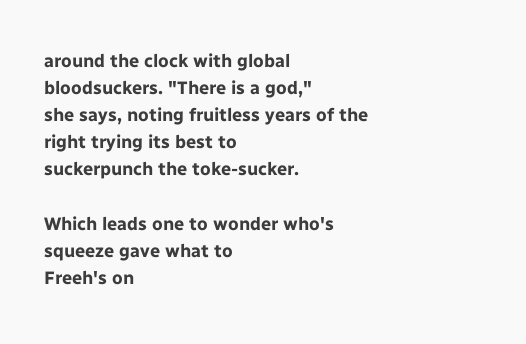around the clock with global bloodsuckers. "There is a god,"
she says, noting fruitless years of the right trying its best to
suckerpunch the toke-sucker.

Which leads one to wonder who's squeeze gave what to
Freeh's on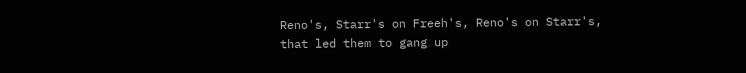Reno's, Starr's on Freeh's, Reno's on Starr's,
that led them to gang up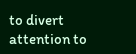to divert attention to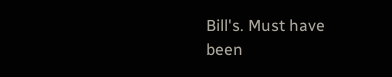Bill's. Must have
been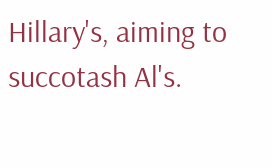Hillary's, aiming to succotash Al's.